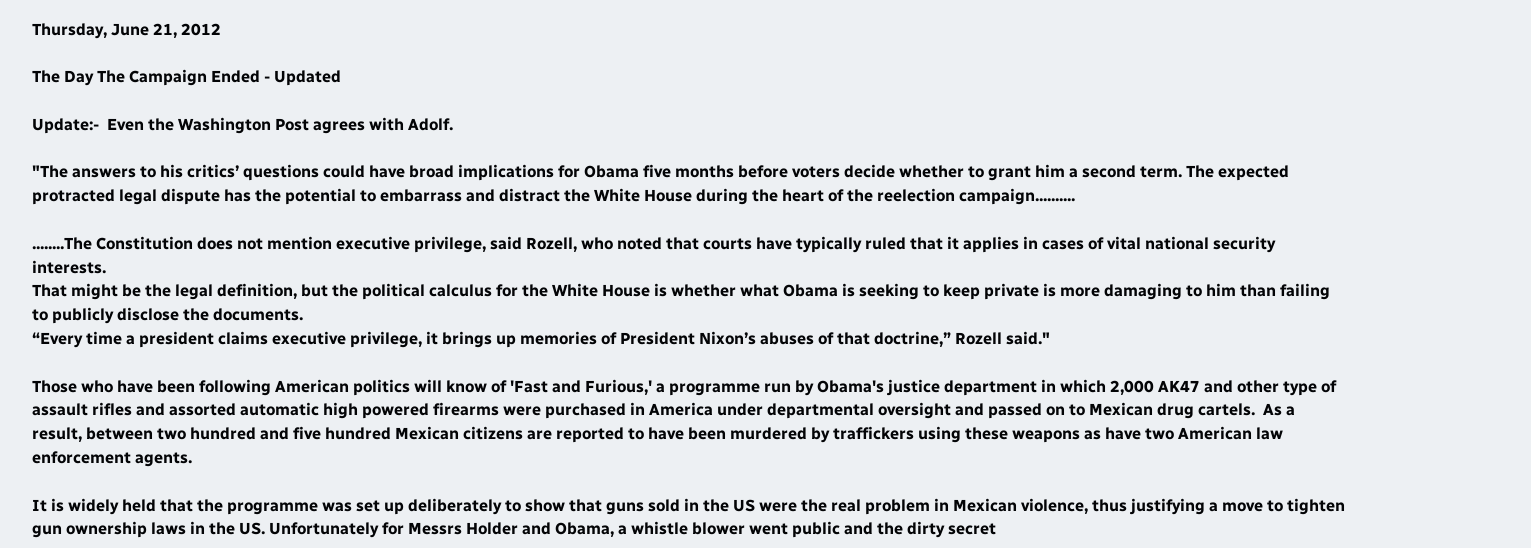Thursday, June 21, 2012

The Day The Campaign Ended - Updated

Update:-  Even the Washington Post agrees with Adolf.

"The answers to his critics’ questions could have broad implications for Obama five months before voters decide whether to grant him a second term. The expected protracted legal dispute has the potential to embarrass and distract the White House during the heart of the reelection campaign..........

........The Constitution does not mention executive privilege, said Rozell, who noted that courts have typically ruled that it applies in cases of vital national security interests.
That might be the legal definition, but the political calculus for the White House is whether what Obama is seeking to keep private is more damaging to him than failing to publicly disclose the documents.
“Every time a president claims executive privilege, it brings up memories of President Nixon’s abuses of that doctrine,” Rozell said."

Those who have been following American politics will know of 'Fast and Furious,' a programme run by Obama's justice department in which 2,000 AK47 and other type of assault rifles and assorted automatic high powered firearms were purchased in America under departmental oversight and passed on to Mexican drug cartels.  As a result, between two hundred and five hundred Mexican citizens are reported to have been murdered by traffickers using these weapons as have two American law enforcement agents.

It is widely held that the programme was set up deliberately to show that guns sold in the US were the real problem in Mexican violence, thus justifying a move to tighten gun ownership laws in the US. Unfortunately for Messrs Holder and Obama, a whistle blower went public and the dirty secret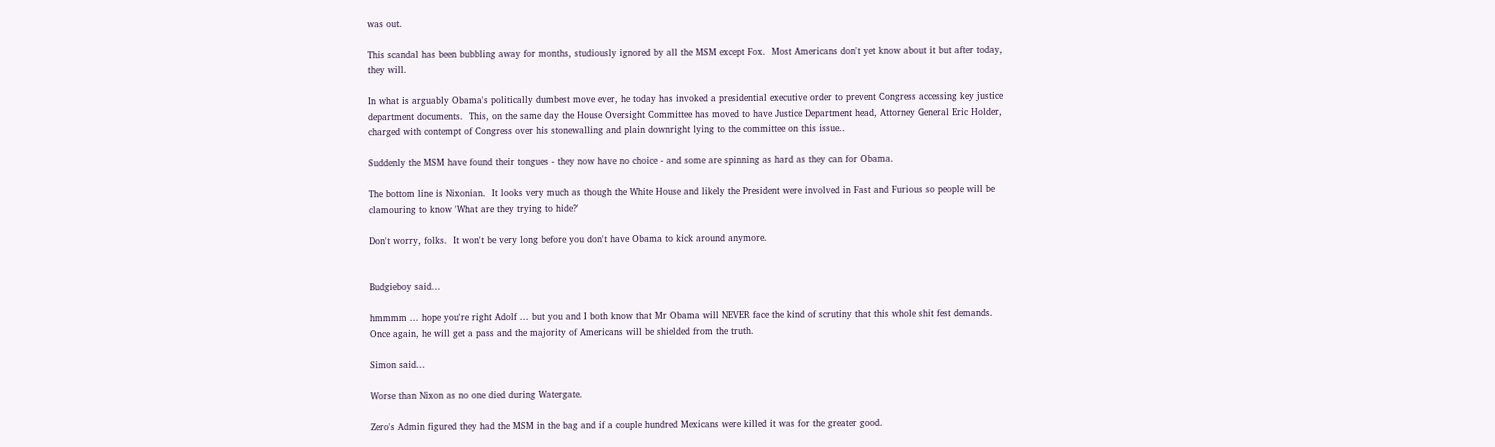was out.

This scandal has been bubbling away for months, studiously ignored by all the MSM except Fox.  Most Americans don't yet know about it but after today, they will.

In what is arguably Obama's politically dumbest move ever, he today has invoked a presidential executive order to prevent Congress accessing key justice department documents.  This, on the same day the House Oversight Committee has moved to have Justice Department head, Attorney General Eric Holder, charged with contempt of Congress over his stonewalling and plain downright lying to the committee on this issue..

Suddenly the MSM have found their tongues - they now have no choice - and some are spinning as hard as they can for Obama.

The bottom line is Nixonian.  It looks very much as though the White House and likely the President were involved in Fast and Furious so people will be clamouring to know 'What are they trying to hide?'

Don't worry, folks.  It won't be very long before you don't have Obama to kick around anymore.


Budgieboy said...

hmmmm ... hope you're right Adolf ... but you and I both know that Mr Obama will NEVER face the kind of scrutiny that this whole shit fest demands.
Once again, he will get a pass and the majority of Americans will be shielded from the truth.

Simon said...

Worse than Nixon as no one died during Watergate.

Zero's Admin figured they had the MSM in the bag and if a couple hundred Mexicans were killed it was for the greater good.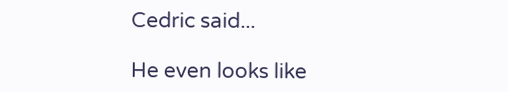Cedric said...

He even looks like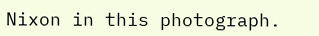Nixon in this photograph.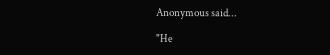Anonymous said...

"He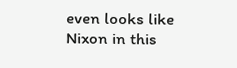even looks like Nixon in this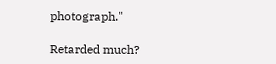photograph."

Retarded much?